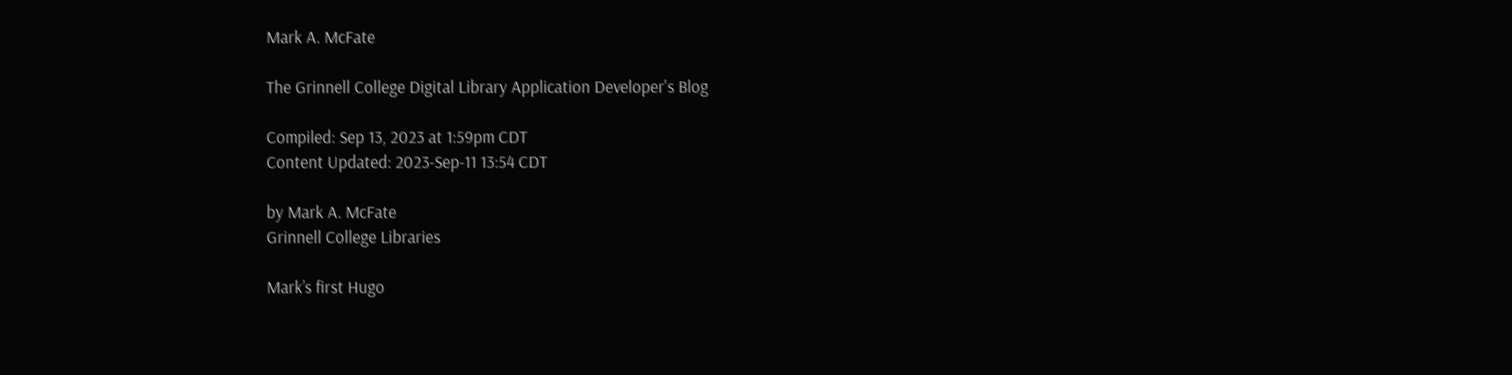Mark A. McFate

The Grinnell College Digital Library Application Developer's Blog

Compiled: Sep 13, 2023 at 1:59pm CDT
Content Updated: 2023-Sep-11 13:54 CDT

by Mark A. McFate
Grinnell College Libraries

Mark’s first Hugo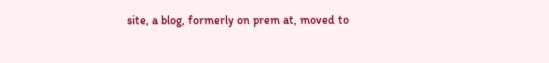site, a blog, formerly on prem at, moved to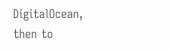DigitalOcean, then to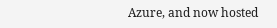Azure, and now hosted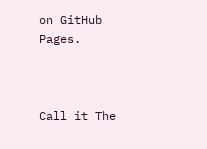on GitHub Pages.



Call it The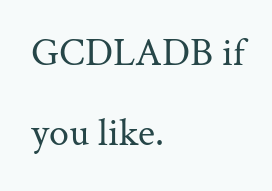GCDLADB if you like.